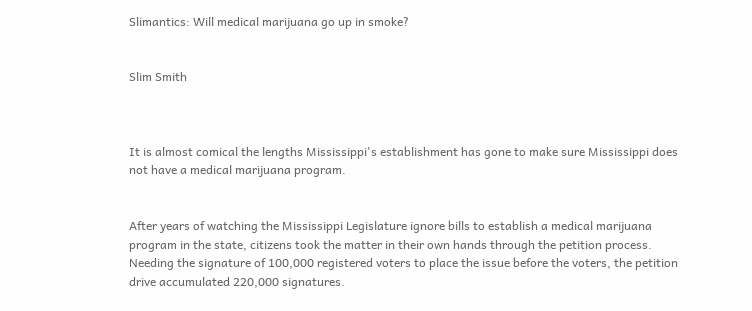Slimantics: Will medical marijuana go up in smoke?


Slim Smith



It is almost comical the lengths Mississippi's establishment has gone to make sure Mississippi does not have a medical marijuana program.


After years of watching the Mississippi Legislature ignore bills to establish a medical marijuana program in the state, citizens took the matter in their own hands through the petition process. Needing the signature of 100,000 registered voters to place the issue before the voters, the petition drive accumulated 220,000 signatures.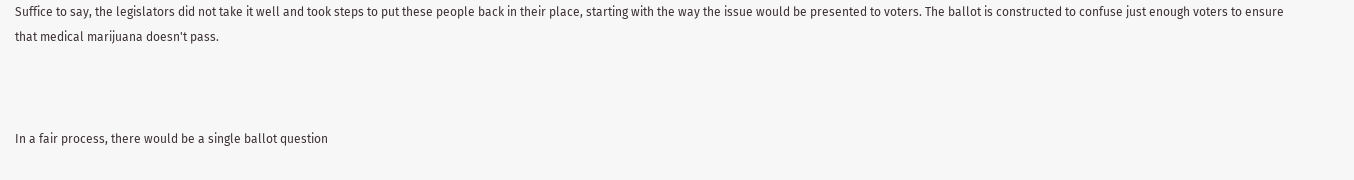Suffice to say, the legislators did not take it well and took steps to put these people back in their place, starting with the way the issue would be presented to voters. The ballot is constructed to confuse just enough voters to ensure that medical marijuana doesn't pass.



In a fair process, there would be a single ballot question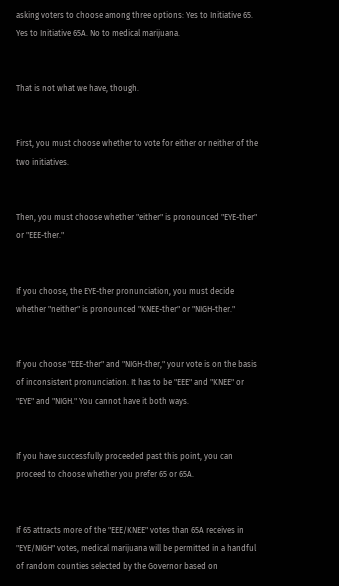asking voters to choose among three options: Yes to Initiative 65. Yes to Initiative 65A. No to medical marijuana.


That is not what we have, though.


First, you must choose whether to vote for either or neither of the two initiatives.


Then, you must choose whether "either" is pronounced "EYE-ther" or "EEE-ther."


If you choose, the EYE-ther pronunciation, you must decide whether "neither" is pronounced "KNEE-ther" or "NIGH-ther."


If you choose "EEE-ther" and "NIGH-ther," your vote is on the basis of inconsistent pronunciation. It has to be "EEE" and "KNEE" or "EYE" and "NIGH." You cannot have it both ways.


If you have successfully proceeded past this point, you can proceed to choose whether you prefer 65 or 65A.


If 65 attracts more of the "EEE/KNEE" votes than 65A receives in "EYE/NIGH" votes, medical marijuana will be permitted in a handful of random counties selected by the Governor based on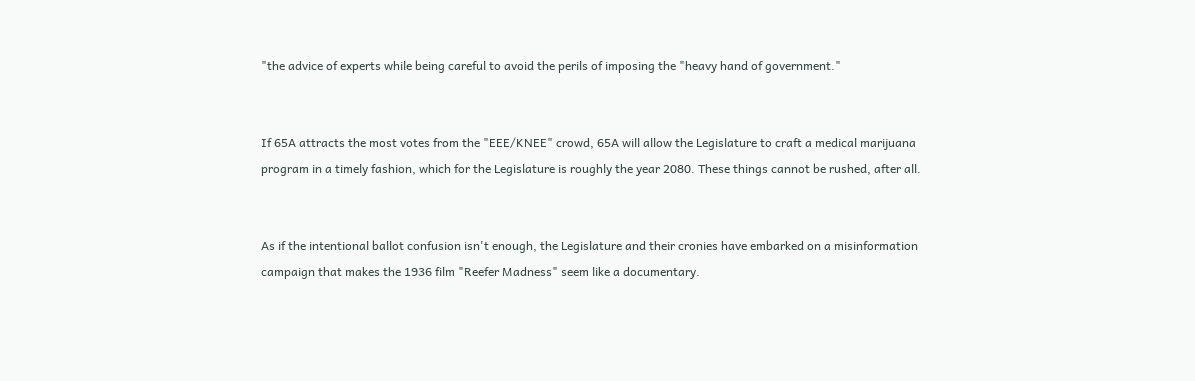"the advice of experts while being careful to avoid the perils of imposing the "heavy hand of government."


If 65A attracts the most votes from the "EEE/KNEE" crowd, 65A will allow the Legislature to craft a medical marijuana program in a timely fashion, which for the Legislature is roughly the year 2080. These things cannot be rushed, after all.


As if the intentional ballot confusion isn't enough, the Legislature and their cronies have embarked on a misinformation campaign that makes the 1936 film "Reefer Madness" seem like a documentary.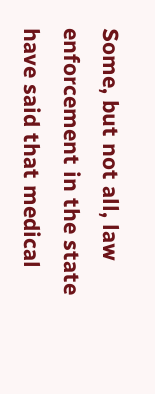Some, but not all, law enforcement in the state have said that medical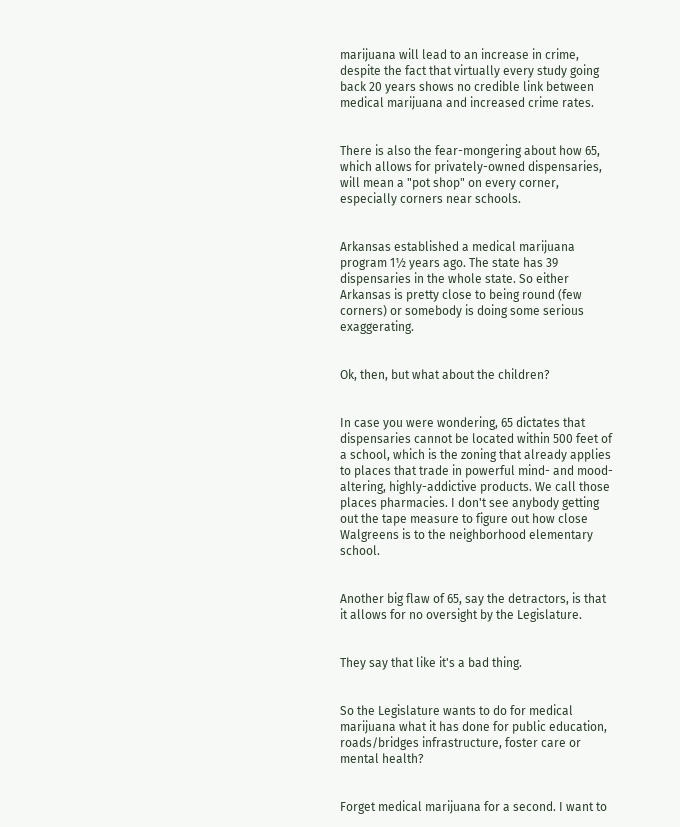marijuana will lead to an increase in crime, despite the fact that virtually every study going back 20 years shows no credible link between medical marijuana and increased crime rates.


There is also the fear-mongering about how 65, which allows for privately-owned dispensaries, will mean a "pot shop" on every corner, especially corners near schools.


Arkansas established a medical marijuana program 1½ years ago. The state has 39 dispensaries in the whole state. So either Arkansas is pretty close to being round (few corners) or somebody is doing some serious exaggerating.


Ok, then, but what about the children?


In case you were wondering, 65 dictates that dispensaries cannot be located within 500 feet of a school, which is the zoning that already applies to places that trade in powerful mind- and mood-altering, highly-addictive products. We call those places pharmacies. I don't see anybody getting out the tape measure to figure out how close Walgreens is to the neighborhood elementary school.


Another big flaw of 65, say the detractors, is that it allows for no oversight by the Legislature.


They say that like it's a bad thing.


So the Legislature wants to do for medical marijuana what it has done for public education, roads/bridges infrastructure, foster care or mental health?


Forget medical marijuana for a second. I want to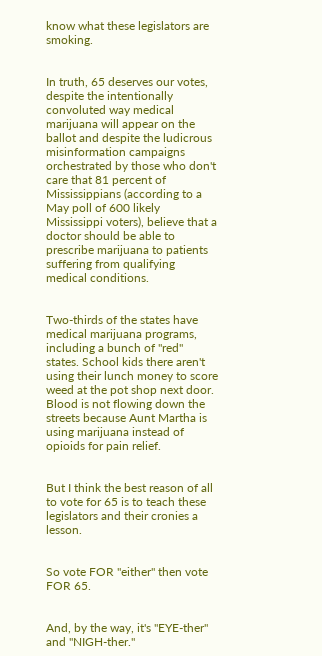know what these legislators are smoking.


In truth, 65 deserves our votes, despite the intentionally convoluted way medical marijuana will appear on the ballot and despite the ludicrous misinformation campaigns orchestrated by those who don't care that 81 percent of Mississippians (according to a May poll of 600 likely Mississippi voters), believe that a doctor should be able to prescribe marijuana to patients suffering from qualifying medical conditions.


Two-thirds of the states have medical marijuana programs, including a bunch of "red" states. School kids there aren't using their lunch money to score weed at the pot shop next door. Blood is not flowing down the streets because Aunt Martha is using marijuana instead of opioids for pain relief.


But I think the best reason of all to vote for 65 is to teach these legislators and their cronies a lesson.


So vote FOR "either" then vote FOR 65.


And, by the way, it's "EYE-ther" and "NIGH-ther."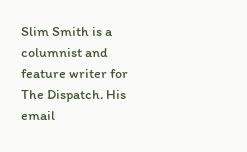Slim Smith is a columnist and feature writer for The Dispatch. His email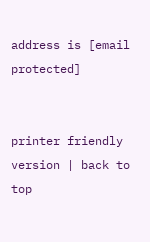address is [email protected]


printer friendly version | back to top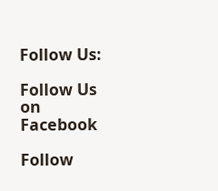Follow Us:

Follow Us on Facebook

Follow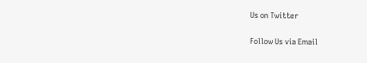Us on Twitter

Follow Us via Email